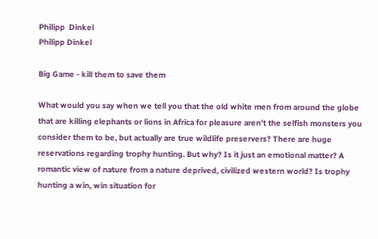Philipp  Dinkel
Philipp Dinkel

Big Game - kill them to save them

What would you say when we tell you that the old white men from around the globe that are killing elephants or lions in Africa for pleasure aren’t the selfish monsters you consider them to be, but actually are true wildlife preservers? There are huge reservations regarding trophy hunting. But why? Is it just an emotional matter? A romantic view of nature from a nature deprived, civilized western world? Is trophy hunting a win, win situation for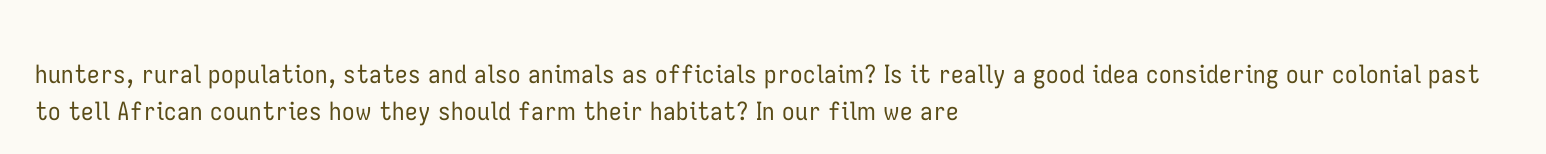hunters, rural population, states and also animals as officials proclaim? Is it really a good idea considering our colonial past to tell African countries how they should farm their habitat? In our film we are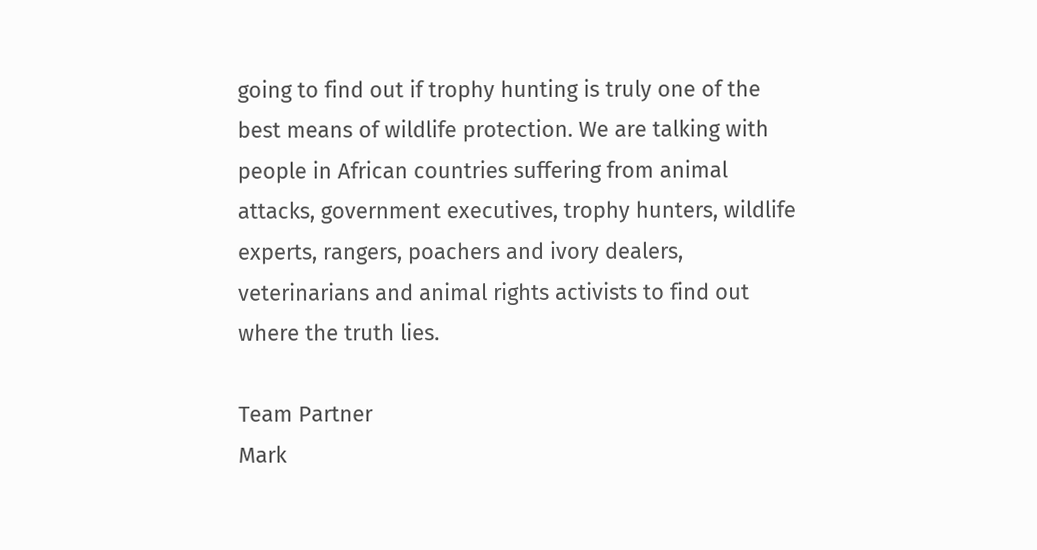going to find out if trophy hunting is truly one of the best means of wildlife protection. We are talking with people in African countries suffering from animal attacks, government executives, trophy hunters, wildlife experts, rangers, poachers and ivory dealers, veterinarians and animal rights activists to find out where the truth lies.

Team Partner
Mark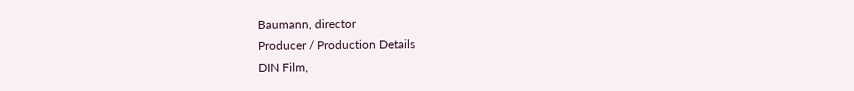Baumann, director
Producer / Production Details
DIN Film,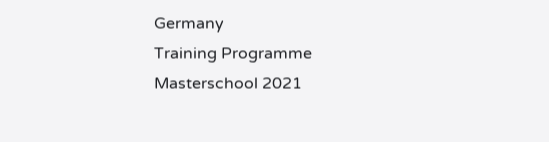Germany
Training Programme
Masterschool 2021